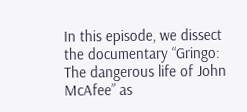In this episode, we dissect the documentary “Gringo: The dangerous life of John McAfee” as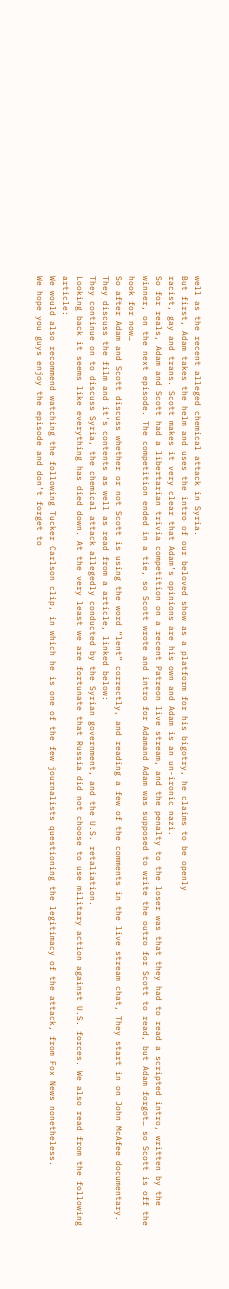well as the recent alleged chemical attack in Syria.
But first, Adam takes the helm and uses the intro of our beloved show as a platform for his bigotry, he claims to be openly
racist, gay and trans. Scott makes it very clear that Adam’s opinions are his own and Adam is an un-ironic nazi.
So for reals, Adam and Scott had a libertarian trivia competition on a recent Patreon live stream, and the penalty to the loser was that they had to read a scripted intro, written by the winner, on the next episode. The competition ended in a tie, so Scott wrote and intro for Adamand Adam was supposed to write the outro for Scott to read, but Adam forgot… so Scott is off the
hook for now…
So after Adam and Scott discuss whether or not Scott is using the word “lent” correctly, and reading a few of the comments in the live stream chat, They start in on John McAfee documentary. They discuss the film and it’s contents as well as read from a article, linked below:
They continue on to discuss Syria, the chemical attack allegedly conducted by the Syrian government, and the U.S. retaliation.
Looking back it seems like everything has died down. At the very least we are fortunate that Russia did not choose to use military action against U.S. forces. We also read from the following article:
We would also recommend watching the following Tucker Carlson clip, in which he is one of the few journalists questioning the legitimacy of the attack, from Fox News nonetheless.
We hope you guys enjoy the episode and don’t forget to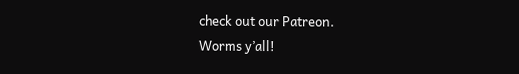check out our Patreon.
Worms y’all!